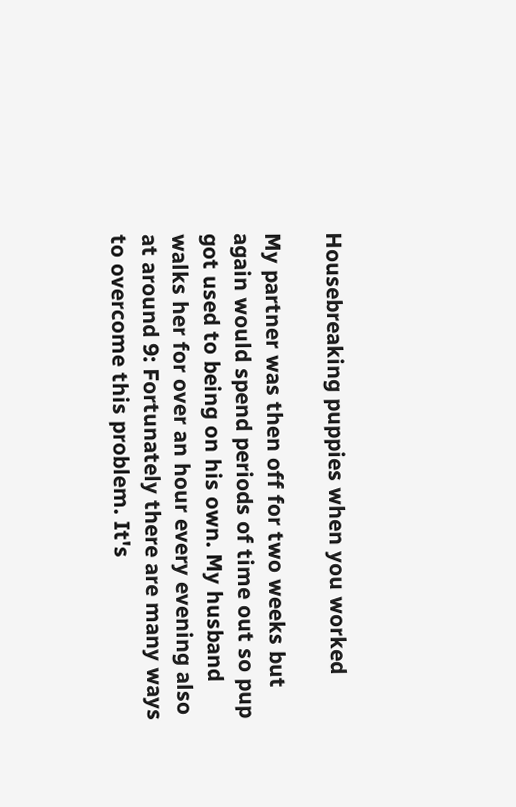Housebreaking puppies when you worked

My partner was then off for two weeks but again would spend periods of time out so pup got used to being on his own. My husband walks her for over an hour every evening also at around 9: Fortunately there are many ways to overcome this problem. It's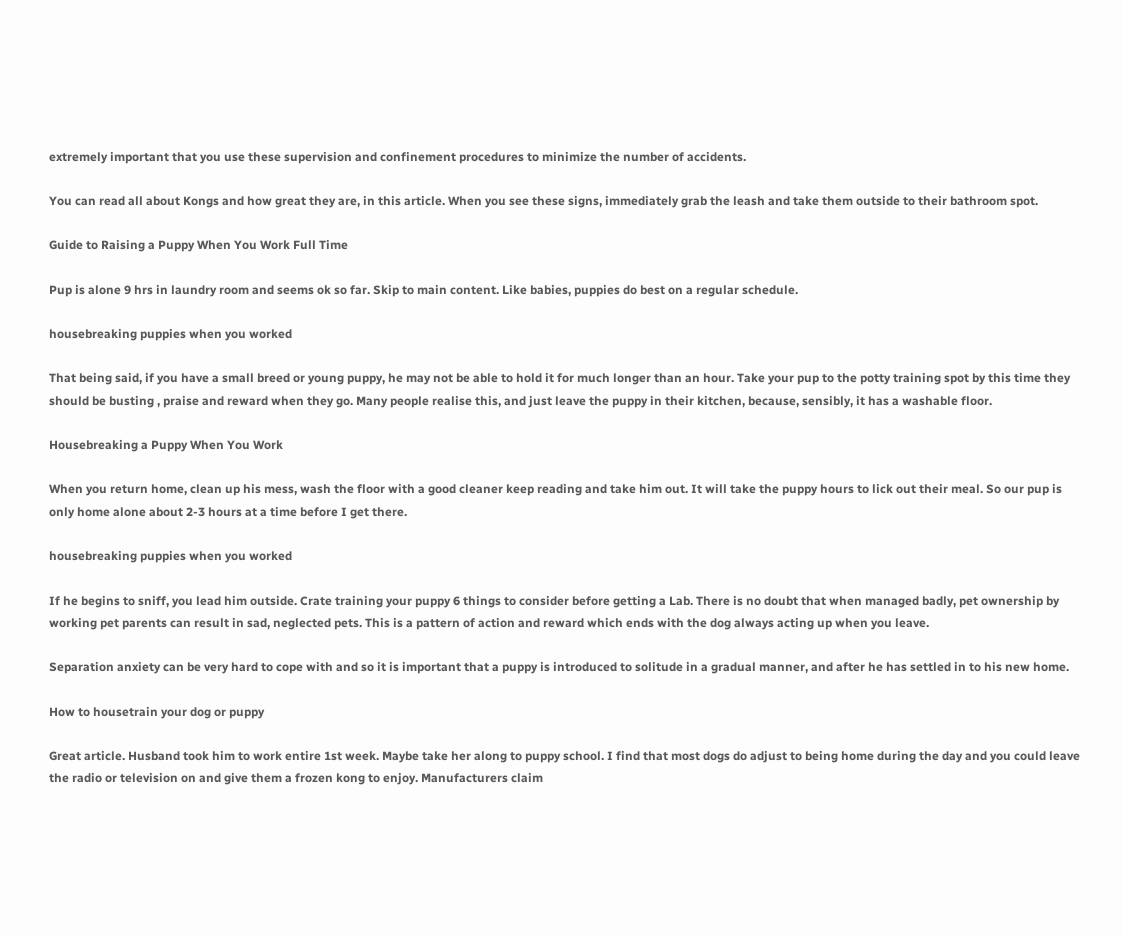extremely important that you use these supervision and confinement procedures to minimize the number of accidents.

You can read all about Kongs and how great they are, in this article. When you see these signs, immediately grab the leash and take them outside to their bathroom spot.

Guide to Raising a Puppy When You Work Full Time

Pup is alone 9 hrs in laundry room and seems ok so far. Skip to main content. Like babies, puppies do best on a regular schedule.

housebreaking puppies when you worked

That being said, if you have a small breed or young puppy, he may not be able to hold it for much longer than an hour. Take your pup to the potty training spot by this time they should be busting , praise and reward when they go. Many people realise this, and just leave the puppy in their kitchen, because, sensibly, it has a washable floor.

Housebreaking a Puppy When You Work

When you return home, clean up his mess, wash the floor with a good cleaner keep reading and take him out. It will take the puppy hours to lick out their meal. So our pup is only home alone about 2-3 hours at a time before I get there.

housebreaking puppies when you worked

If he begins to sniff, you lead him outside. Crate training your puppy 6 things to consider before getting a Lab. There is no doubt that when managed badly, pet ownership by working pet parents can result in sad, neglected pets. This is a pattern of action and reward which ends with the dog always acting up when you leave.

Separation anxiety can be very hard to cope with and so it is important that a puppy is introduced to solitude in a gradual manner, and after he has settled in to his new home.

How to housetrain your dog or puppy

Great article. Husband took him to work entire 1st week. Maybe take her along to puppy school. I find that most dogs do adjust to being home during the day and you could leave the radio or television on and give them a frozen kong to enjoy. Manufacturers claim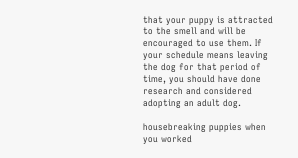that your puppy is attracted to the smell and will be encouraged to use them. If your schedule means leaving the dog for that period of time, you should have done research and considered adopting an adult dog.

housebreaking puppies when you worked